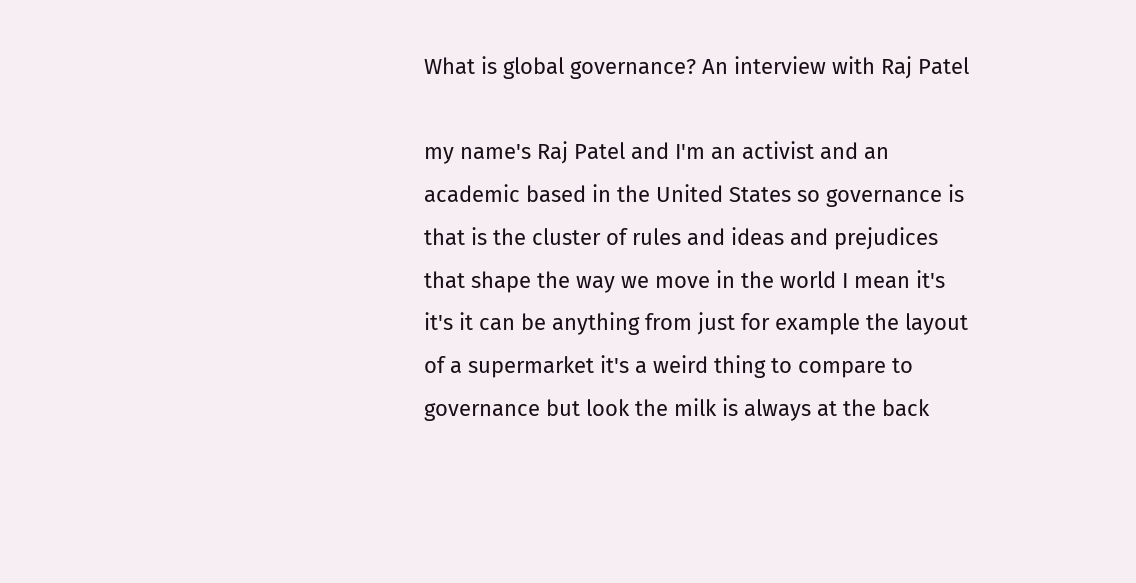What is global governance? An interview with Raj Patel

my name's Raj Patel and I'm an activist and an academic based in the United States so governance is that is the cluster of rules and ideas and prejudices that shape the way we move in the world I mean it's it's it can be anything from just for example the layout of a supermarket it's a weird thing to compare to governance but look the milk is always at the back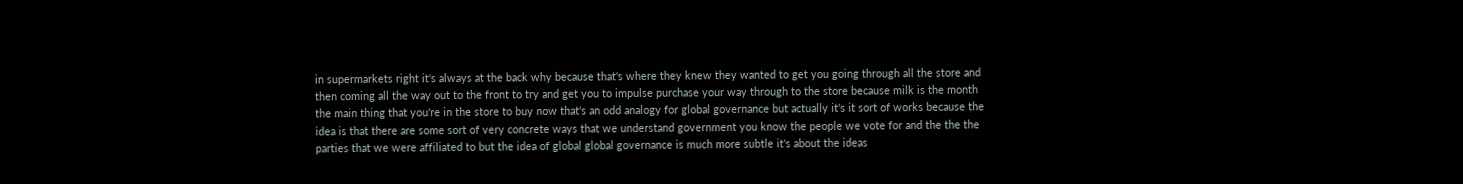in supermarkets right it's always at the back why because that's where they knew they wanted to get you going through all the store and then coming all the way out to the front to try and get you to impulse purchase your way through to the store because milk is the month the main thing that you're in the store to buy now that's an odd analogy for global governance but actually it's it sort of works because the idea is that there are some sort of very concrete ways that we understand government you know the people we vote for and the the the parties that we were affiliated to but the idea of global global governance is much more subtle it's about the ideas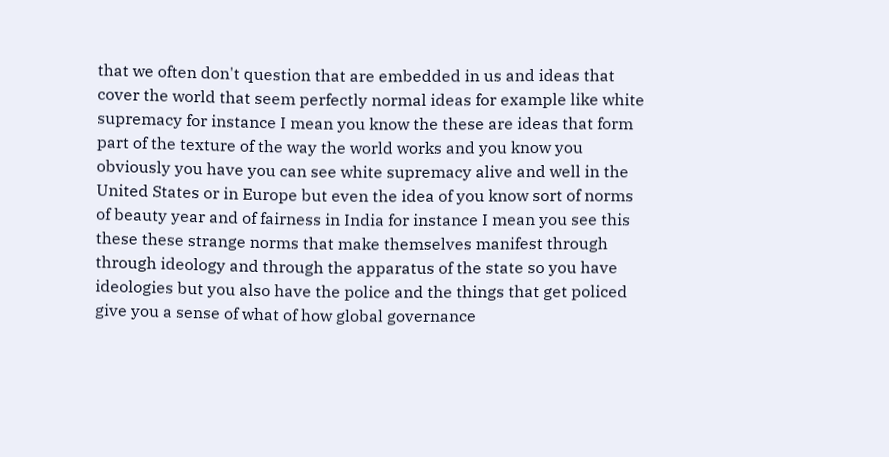that we often don't question that are embedded in us and ideas that cover the world that seem perfectly normal ideas for example like white supremacy for instance I mean you know the these are ideas that form part of the texture of the way the world works and you know you obviously you have you can see white supremacy alive and well in the United States or in Europe but even the idea of you know sort of norms of beauty year and of fairness in India for instance I mean you see this these these strange norms that make themselves manifest through through ideology and through the apparatus of the state so you have ideologies but you also have the police and the things that get policed give you a sense of what of how global governance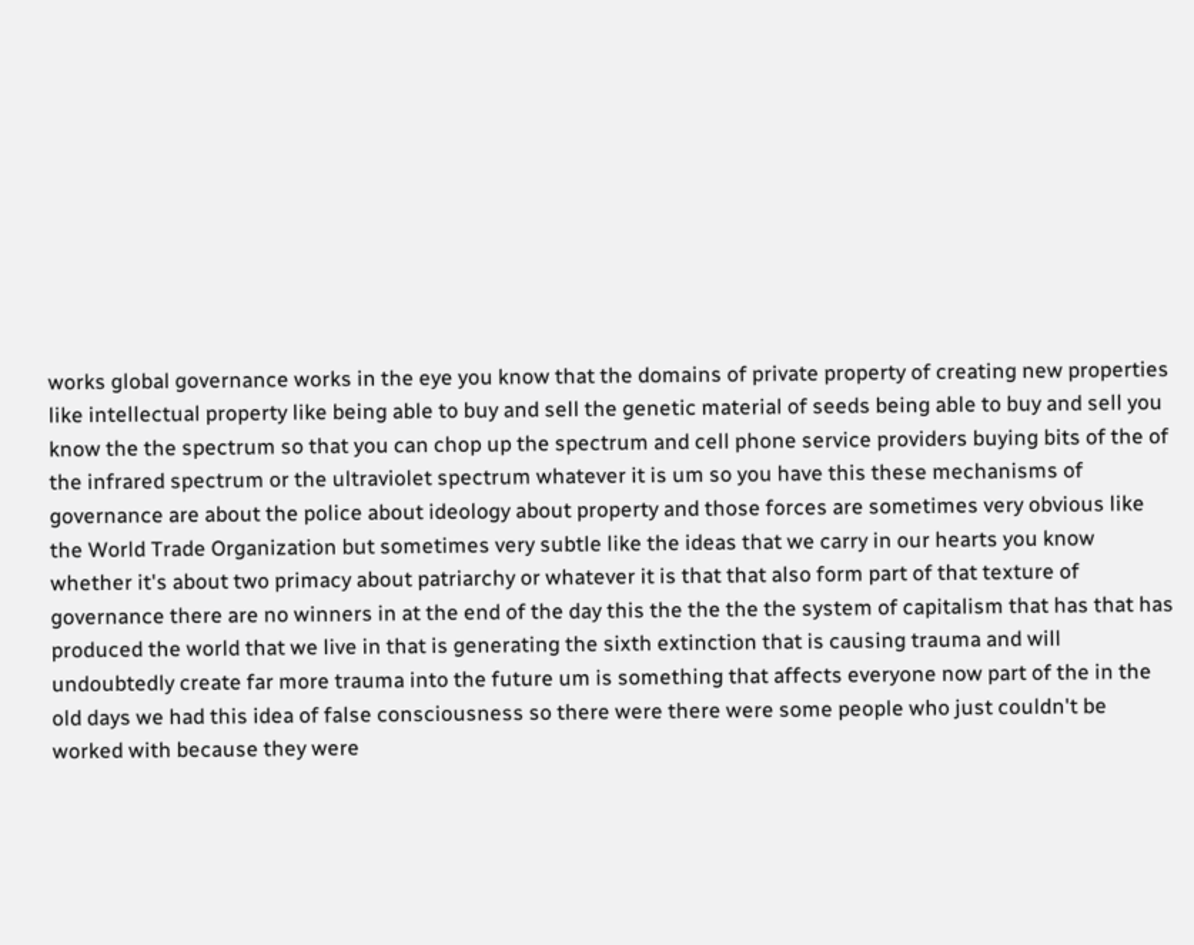works global governance works in the eye you know that the domains of private property of creating new properties like intellectual property like being able to buy and sell the genetic material of seeds being able to buy and sell you know the the spectrum so that you can chop up the spectrum and cell phone service providers buying bits of the of the infrared spectrum or the ultraviolet spectrum whatever it is um so you have this these mechanisms of governance are about the police about ideology about property and those forces are sometimes very obvious like the World Trade Organization but sometimes very subtle like the ideas that we carry in our hearts you know whether it's about two primacy about patriarchy or whatever it is that that also form part of that texture of governance there are no winners in at the end of the day this the the the the system of capitalism that has that has produced the world that we live in that is generating the sixth extinction that is causing trauma and will undoubtedly create far more trauma into the future um is something that affects everyone now part of the in the old days we had this idea of false consciousness so there were there were some people who just couldn't be worked with because they were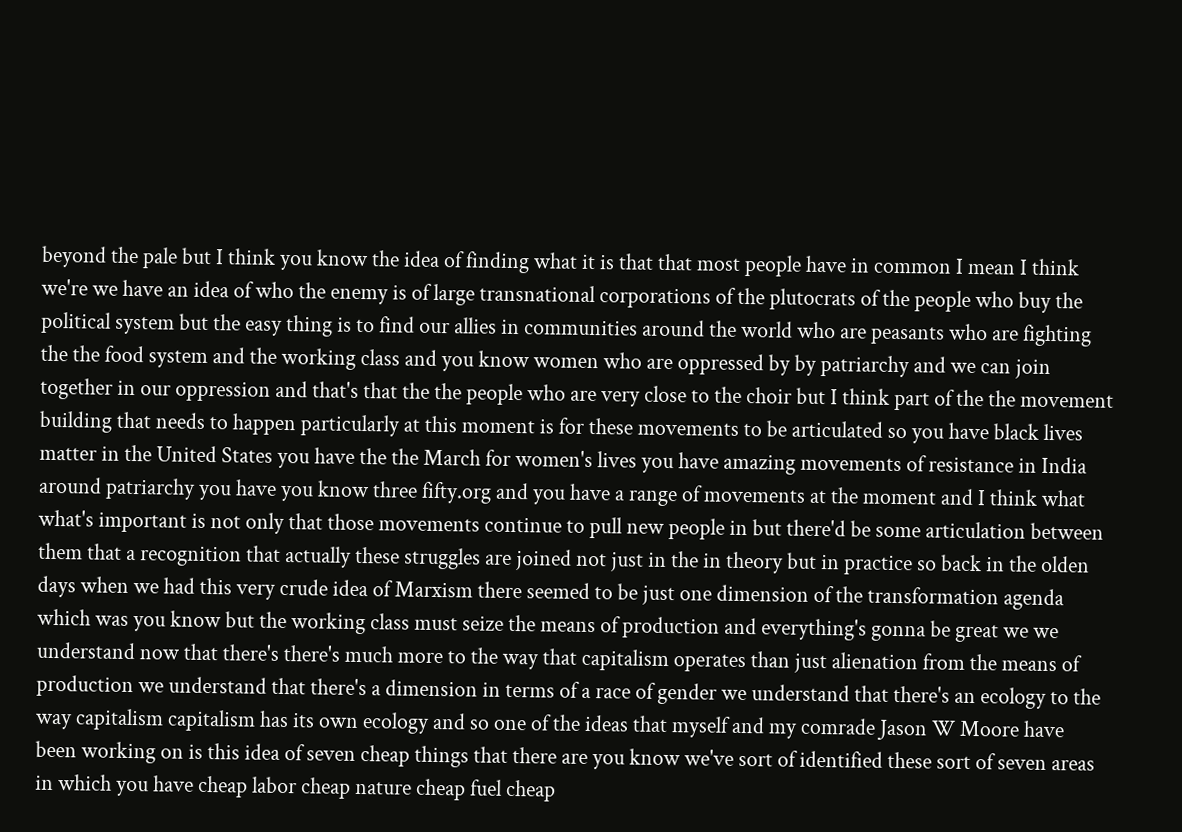beyond the pale but I think you know the idea of finding what it is that that most people have in common I mean I think we're we have an idea of who the enemy is of large transnational corporations of the plutocrats of the people who buy the political system but the easy thing is to find our allies in communities around the world who are peasants who are fighting the the food system and the working class and you know women who are oppressed by by patriarchy and we can join together in our oppression and that's that the the people who are very close to the choir but I think part of the the movement building that needs to happen particularly at this moment is for these movements to be articulated so you have black lives matter in the United States you have the the March for women's lives you have amazing movements of resistance in India around patriarchy you have you know three fifty.org and you have a range of movements at the moment and I think what what's important is not only that those movements continue to pull new people in but there'd be some articulation between them that a recognition that actually these struggles are joined not just in the in theory but in practice so back in the olden days when we had this very crude idea of Marxism there seemed to be just one dimension of the transformation agenda which was you know but the working class must seize the means of production and everything's gonna be great we we understand now that there's there's much more to the way that capitalism operates than just alienation from the means of production we understand that there's a dimension in terms of a race of gender we understand that there's an ecology to the way capitalism capitalism has its own ecology and so one of the ideas that myself and my comrade Jason W Moore have been working on is this idea of seven cheap things that there are you know we've sort of identified these sort of seven areas in which you have cheap labor cheap nature cheap fuel cheap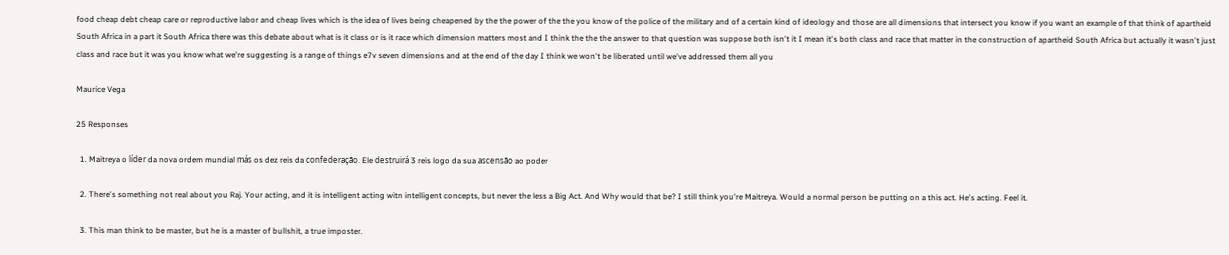food cheap debt cheap care or reproductive labor and cheap lives which is the idea of lives being cheapened by the the power of the the you know of the police of the military and of a certain kind of ideology and those are all dimensions that intersect you know if you want an example of that think of apartheid South Africa in a part it South Africa there was this debate about what is it class or is it race which dimension matters most and I think the the the answer to that question was suppose both isn't it I mean it's both class and race that matter in the construction of apartheid South Africa but actually it wasn't just class and race but it was you know what we're suggesting is a range of things e7v seven dimensions and at the end of the day I think we won't be liberated until we've addressed them all you

Maurice Vega

25 Responses

  1. Maitreya o líder da nova ordem mundial más os dez reis da confederação. Ele destruirá 3 reis logo da sua ascensão ao poder

  2. There's something not real about you Raj. Your acting, and it is intelligent acting witn intelligent concepts, but never the less a Big Act. And Why would that be? I still think you're Maitreya. Would a normal person be putting on a this act. He's acting. Feel it.

  3. This man think to be master, but he is a master of bullshit, a true imposter.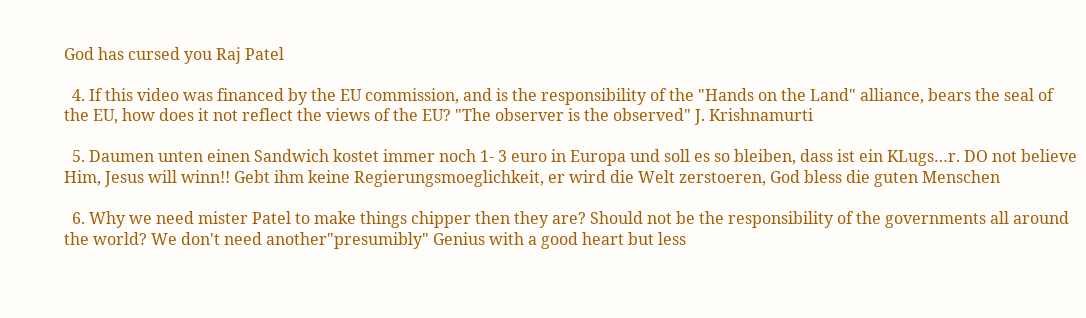God has cursed you Raj Patel

  4. If this video was financed by the EU commission, and is the responsibility of the "Hands on the Land" alliance, bears the seal of the EU, how does it not reflect the views of the EU? "The observer is the observed" J. Krishnamurti

  5. Daumen unten einen Sandwich kostet immer noch 1- 3 euro in Europa und soll es so bleiben, dass ist ein KLugs…r. DO not believe Him, Jesus will winn!! Gebt ihm keine Regierungsmoeglichkeit, er wird die Welt zerstoeren, God bless die guten Menschen

  6. Why we need mister Patel to make things chipper then they are? Should not be the responsibility of the governments all around the world? We don't need another"presumibly" Genius with a good heart but less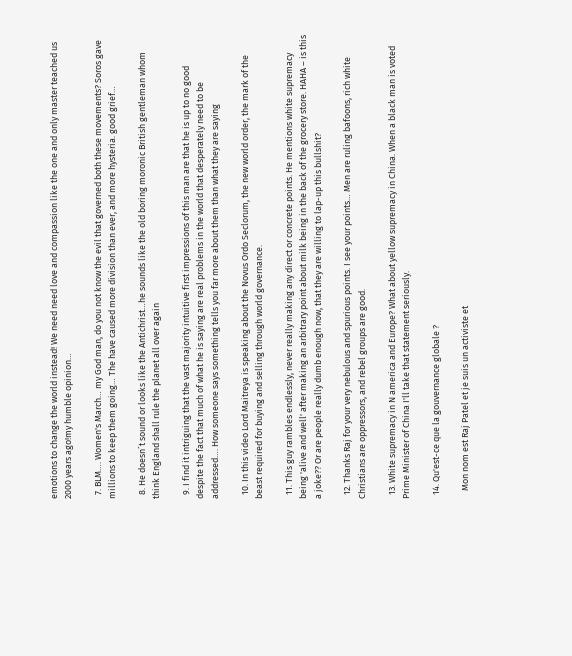emotions to change the world instead! We need need love and compassion like the one and only master teached us 2000 years ago!my humble opinion…

  7. BLM…. Women's March… my God man, do you not know the evil that governed both these movements? Soros gave millions to keep them going… The have caused more division than ever, and more hysteria. good grief…

  8. He doesn´t sound or looks like the Antichrist…he sounds like the old boring moronic British gentleman whom think England shall rule the planet all over again

  9. I find it intriguing that the vast majority intuitive first impressions of this man are that he is up to no good despite the fact that much of what he is saying are real problems in the world that desperately need to be addressed…. How someone says something tells you far more about them than what they are saying

  10. In this video Lord Maitreya is speaking about the Novus Ordo Seclorum, the new world order, the mark of the beast required for buying and selling through world governance.

  11. This guy rambles endlessly, never really making any direct or concrete points. He mentions white supremacy being 'alive and well' after making an arbitrary point about milk being in the back of the grocery store. HAHA – is this a joke?? Or are people really dumb enough now, that they are willing to lap-up this bullshit?

  12. Thanks Raj for your very nebulous and spurious points. I see your points… Men are ruling bafoons, rich white Christians are oppressors, and rebel groups are good.

  13. White supremacy in N america and Europe? What about yellow supremacy in China. When a black man is voted Prime Minister of China I'll take that statement seriously.

  14. Qu'est-ce que la gouvernance globale ?

    Mon nom est Raj Patel et je suis un activiste et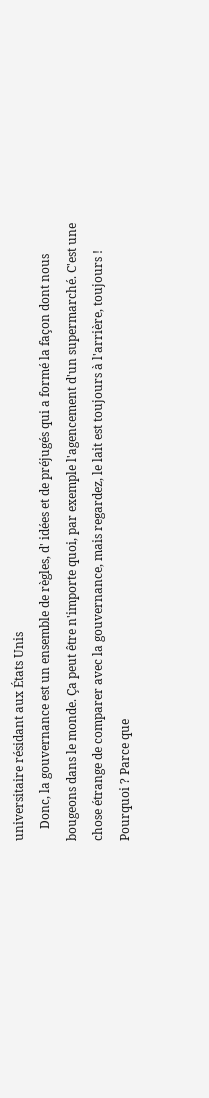universitaire résidant aux États Unis
    Donc, la gouvernance est un ensemble de règles, d' idées et de préjugés qui a formé la façon dont nous bougeons dans le monde. Ça peut être n'importe quoi, par exemple l'agencement d'un supermarché. C'est une chose étrange de comparer avec la gouvernance, mais regardez, le lait est toujours à l'arrière, toujours ! Pourquoi ? Parce que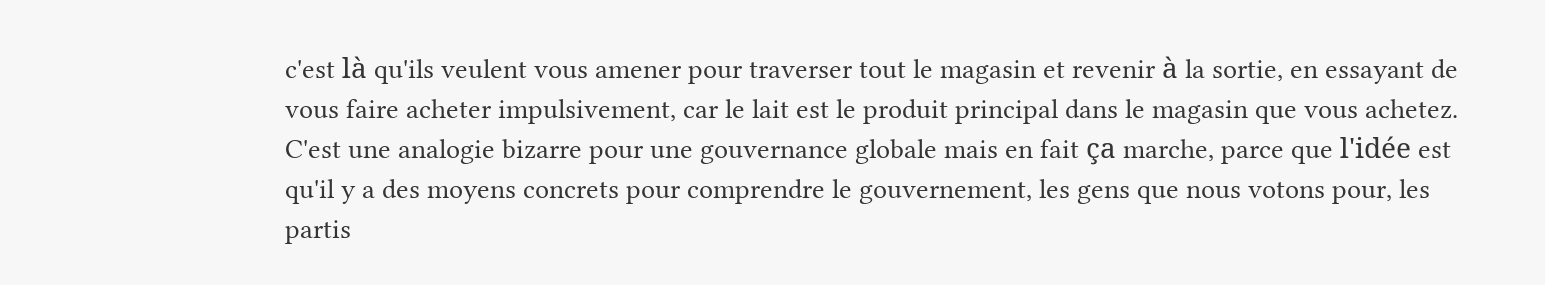c'est là qu'ils veulent vous amener pour traverser tout le magasin et revenir à la sortie, en essayant de vous faire acheter impulsivement, car le lait est le produit principal dans le magasin que vous achetez. C'est une analogie bizarre pour une gouvernance globale mais en fait ça marche, parce que l'idée est qu'il y a des moyens concrets pour comprendre le gouvernement, les gens que nous votons pour, les partis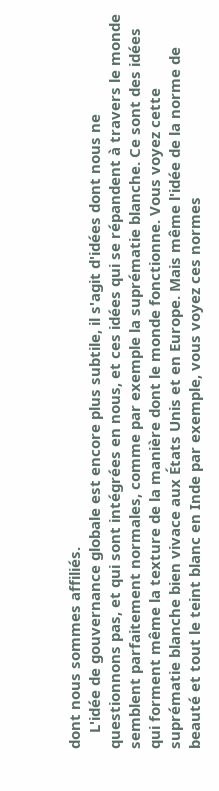dont nous sommes affiliés.
    L'idée de gouvernance globale est encore plus subtile, il s'agit d'idées dont nous ne questionnons pas, et qui sont intégrées en nous, et ces idées qui se répandent à travers le monde semblent parfaitement normales, comme par exemple la suprématie blanche. Ce sont des idées qui forment même la texture de la manière dont le monde fonctionne. Vous voyez cette suprématie blanche bien vivace aux États Unis et en Europe. Mais même l'idée de la norme de beauté et tout le teint blanc en Inde par exemple, vous voyez ces normes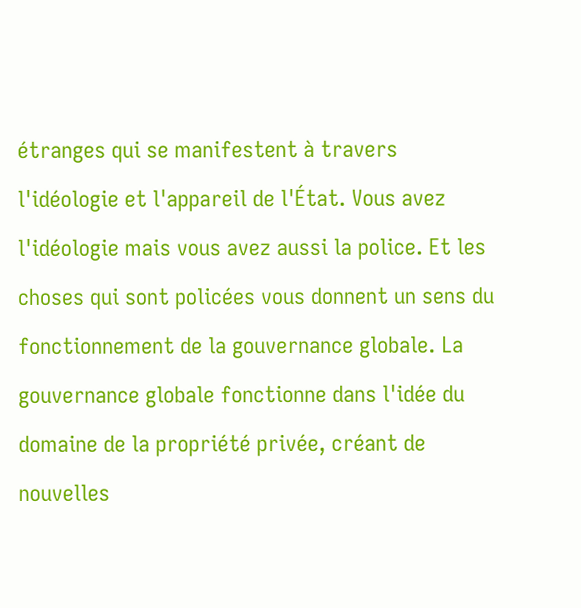étranges qui se manifestent à travers l'idéologie et l'appareil de l'État. Vous avez l'idéologie mais vous avez aussi la police. Et les choses qui sont policées vous donnent un sens du fonctionnement de la gouvernance globale. La gouvernance globale fonctionne dans l'idée du domaine de la propriété privée, créant de nouvelles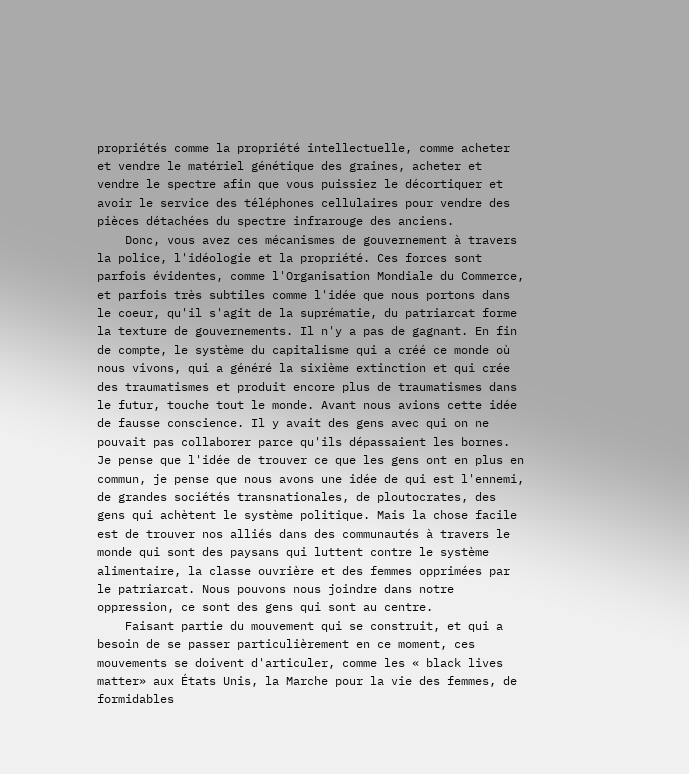propriétés comme la propriété intellectuelle, comme acheter et vendre le matériel génétique des graines, acheter et vendre le spectre afin que vous puissiez le décortiquer et avoir le service des téléphones cellulaires pour vendre des pièces détachées du spectre infrarouge des anciens.
    Donc, vous avez ces mécanismes de gouvernement à travers la police, l'idéologie et la propriété. Ces forces sont parfois évidentes, comme l'Organisation Mondiale du Commerce, et parfois très subtiles comme l'idée que nous portons dans le coeur, qu'il s'agit de la suprématie, du patriarcat forme la texture de gouvernements. Il n'y a pas de gagnant. En fin de compte, le système du capitalisme qui a créé ce monde où nous vivons, qui a généré la sixième extinction et qui crée des traumatismes et produit encore plus de traumatismes dans le futur, touche tout le monde. Avant nous avions cette idée de fausse conscience. Il y avait des gens avec qui on ne pouvait pas collaborer parce qu'ils dépassaient les bornes. Je pense que l'idée de trouver ce que les gens ont en plus en commun, je pense que nous avons une idée de qui est l'ennemi, de grandes sociétés transnationales, de ploutocrates, des gens qui achètent le système politique. Mais la chose facile est de trouver nos alliés dans des communautés à travers le monde qui sont des paysans qui luttent contre le système alimentaire, la classe ouvrière et des femmes opprimées par le patriarcat. Nous pouvons nous joindre dans notre oppression, ce sont des gens qui sont au centre.
    Faisant partie du mouvement qui se construit, et qui a besoin de se passer particulièrement en ce moment, ces mouvements se doivent d'articuler, comme les « black lives matter» aux États Unis, la Marche pour la vie des femmes, de formidables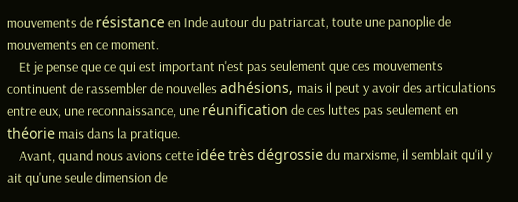mouvements de résistance en Inde autour du patriarcat, toute une panoplie de mouvements en ce moment.
    Et je pense que ce qui est important n'est pas seulement que ces mouvements continuent de rassembler de nouvelles adhésions, mais il peut y avoir des articulations entre eux, une reconnaissance, une réunification de ces luttes pas seulement en théorie mais dans la pratique.
    Avant, quand nous avions cette idée très dégrossie du marxisme, il semblait qu'il y ait qu'une seule dimension de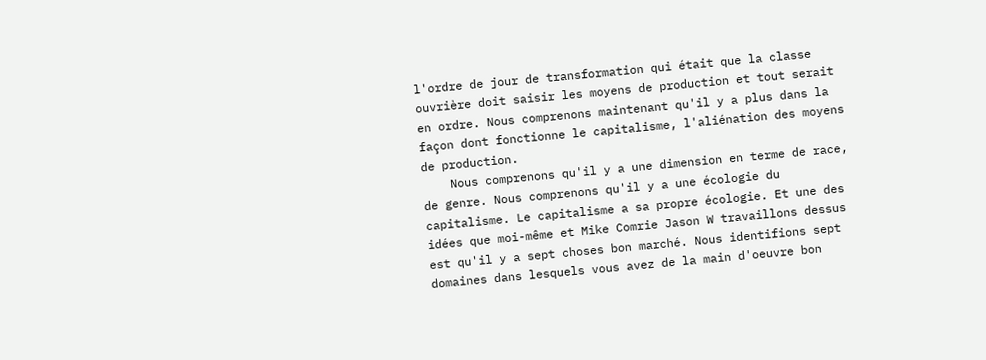l'ordre de jour de transformation qui était que la classe ouvrière doit saisir les moyens de production et tout serait en ordre. Nous comprenons maintenant qu'il y a plus dans la façon dont fonctionne le capitalisme, l'aliénation des moyens de production.
    Nous comprenons qu'il y a une dimension en terme de race, de genre. Nous comprenons qu'il y a une écologie du capitalisme. Le capitalisme a sa propre écologie. Et une des idées que moi-même et Mike Comrie Jason W travaillons dessus est qu'il y a sept choses bon marché. Nous identifions sept domaines dans lesquels vous avez de la main d'oeuvre bon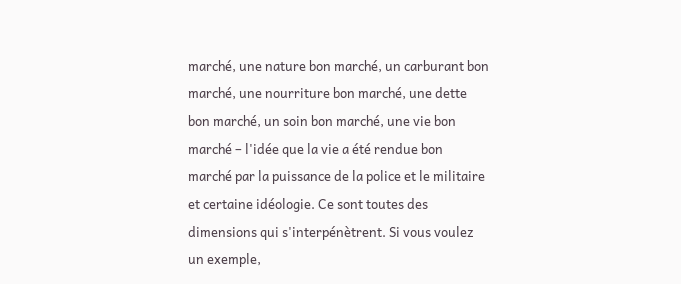marché, une nature bon marché, un carburant bon marché, une nourriture bon marché, une dette bon marché, un soin bon marché, une vie bon marché – l'idée que la vie a été rendue bon marché par la puissance de la police et le militaire et certaine idéologie. Ce sont toutes des dimensions qui s'interpénètrent. Si vous voulez un exemple,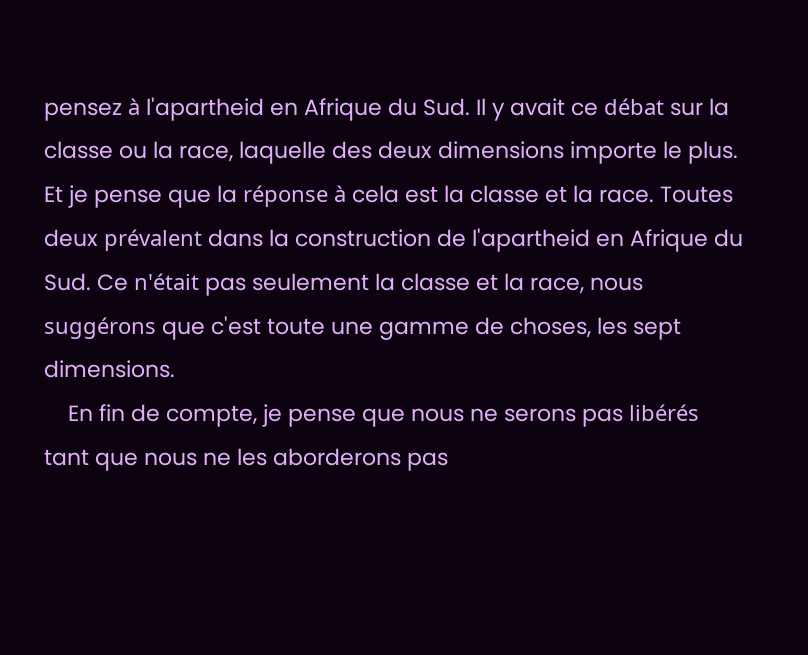pensez à l'apartheid en Afrique du Sud. Il y avait ce débat sur la classe ou la race, laquelle des deux dimensions importe le plus. Et je pense que la réponse à cela est la classe et la race. Toutes deux prévalent dans la construction de l'apartheid en Afrique du Sud. Ce n'était pas seulement la classe et la race, nous suggérons que c'est toute une gamme de choses, les sept dimensions.
    En fin de compte, je pense que nous ne serons pas libérés tant que nous ne les aborderons pas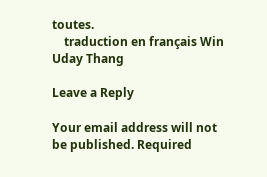toutes.
    traduction en français Win Uday Thang

Leave a Reply

Your email address will not be published. Required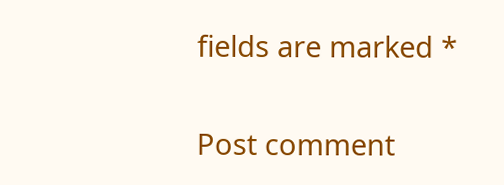fields are marked *

Post comment